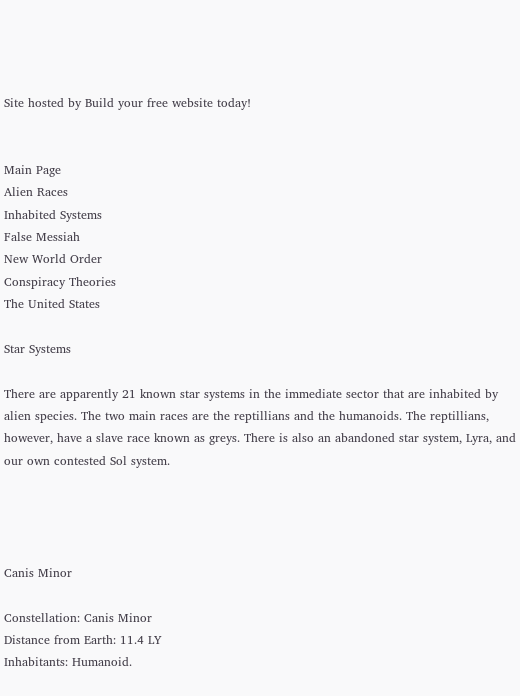Site hosted by Build your free website today!


Main Page
Alien Races
Inhabited Systems
False Messiah
New World Order
Conspiracy Theories
The United States

Star Systems

There are apparently 21 known star systems in the immediate sector that are inhabited by alien species. The two main races are the reptillians and the humanoids. The reptillians, however, have a slave race known as greys. There is also an abandoned star system, Lyra, and our own contested Sol system.




Canis Minor

Constellation: Canis Minor
Distance from Earth: 11.4 LY
Inhabitants: Humanoid.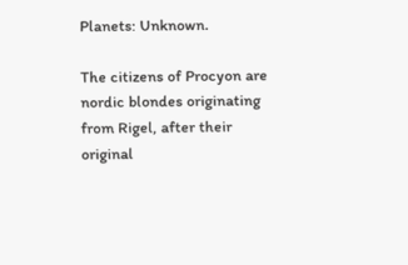Planets: Unknown.

The citizens of Procyon are nordic blondes originating from Rigel, after their original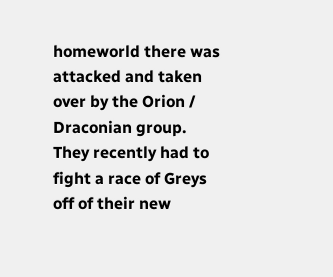homeworld there was attacked and taken over by the Orion / Draconian group. They recently had to fight a race of Greys off of their new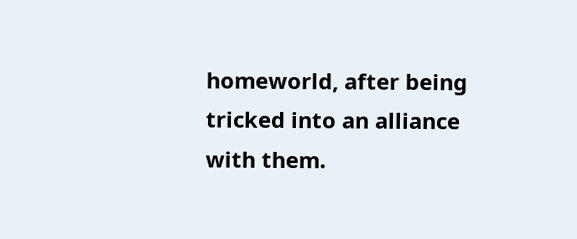homeworld, after being tricked into an alliance with them.